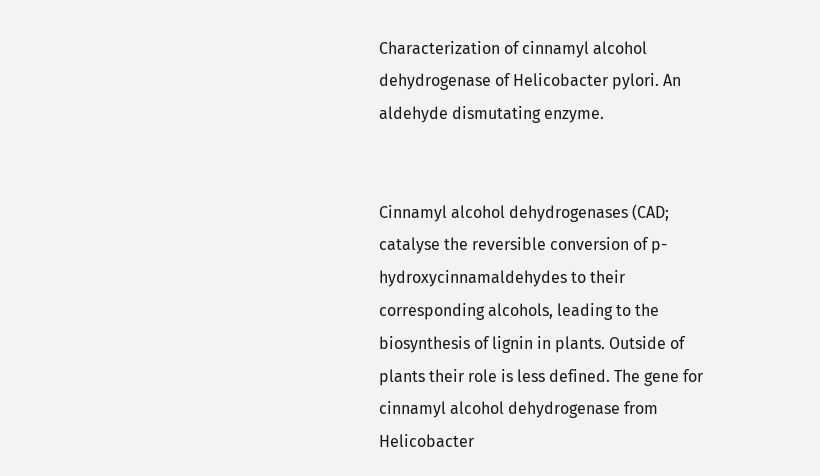Characterization of cinnamyl alcohol dehydrogenase of Helicobacter pylori. An aldehyde dismutating enzyme.


Cinnamyl alcohol dehydrogenases (CAD; catalyse the reversible conversion of p-hydroxycinnamaldehydes to their corresponding alcohols, leading to the biosynthesis of lignin in plants. Outside of plants their role is less defined. The gene for cinnamyl alcohol dehydrogenase from Helicobacter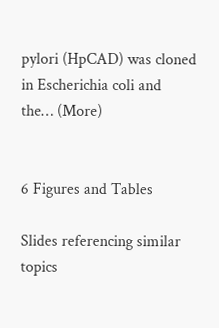pylori (HpCAD) was cloned in Escherichia coli and the… (More)


6 Figures and Tables

Slides referencing similar topics